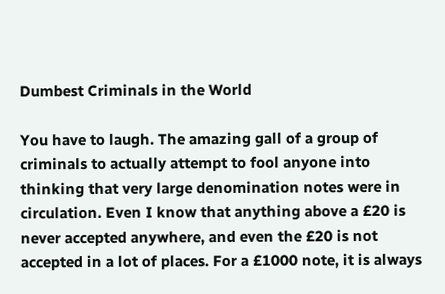Dumbest Criminals in the World

You have to laugh. The amazing gall of a group of criminals to actually attempt to fool anyone into thinking that very large denomination notes were in circulation. Even I know that anything above a £20 is never accepted anywhere, and even the £20 is not accepted in a lot of places. For a £1000 note, it is always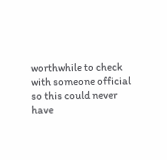worthwhile to check with someone official so this could never have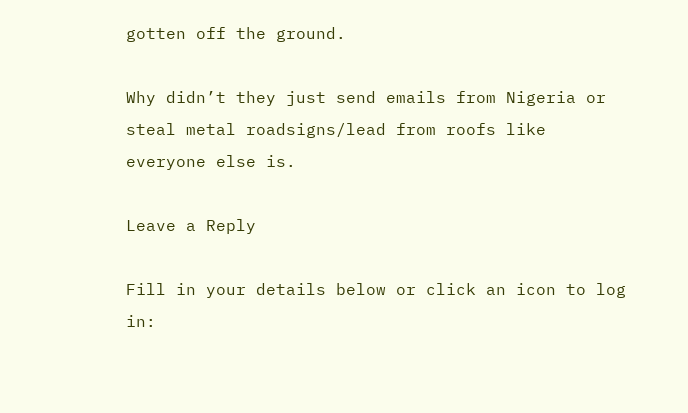gotten off the ground.

Why didn’t they just send emails from Nigeria or steal metal roadsigns/lead from roofs like everyone else is.

Leave a Reply

Fill in your details below or click an icon to log in: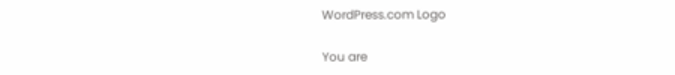WordPress.com Logo

You are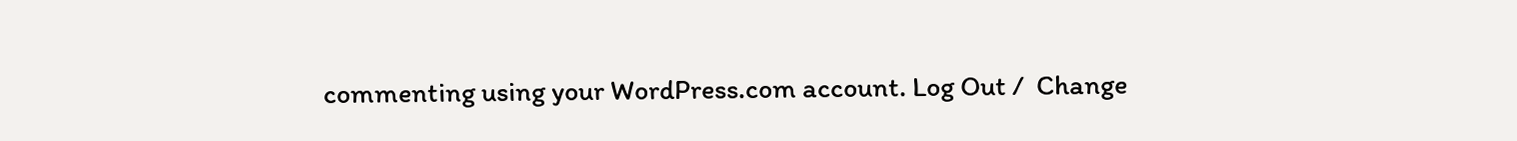commenting using your WordPress.com account. Log Out /  Change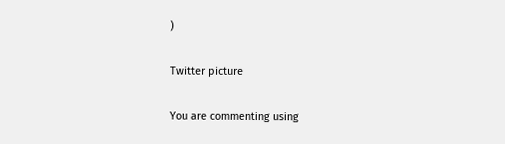)

Twitter picture

You are commenting using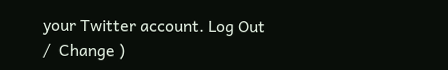your Twitter account. Log Out /  Change )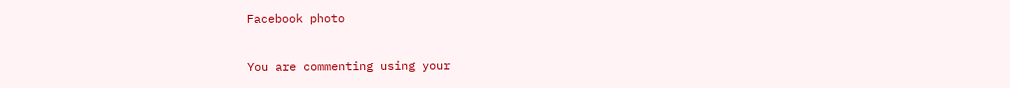Facebook photo

You are commenting using your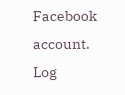Facebook account. Log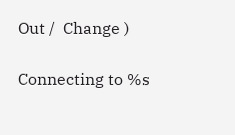Out /  Change )

Connecting to %s